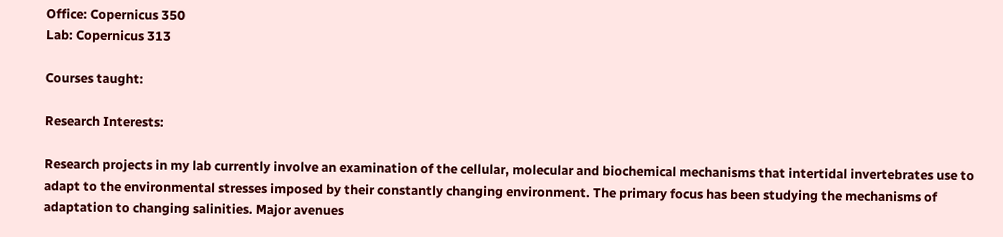Office: Copernicus 350
Lab: Copernicus 313

Courses taught:

Research Interests:

Research projects in my lab currently involve an examination of the cellular, molecular and biochemical mechanisms that intertidal invertebrates use to adapt to the environmental stresses imposed by their constantly changing environment. The primary focus has been studying the mechanisms of adaptation to changing salinities. Major avenues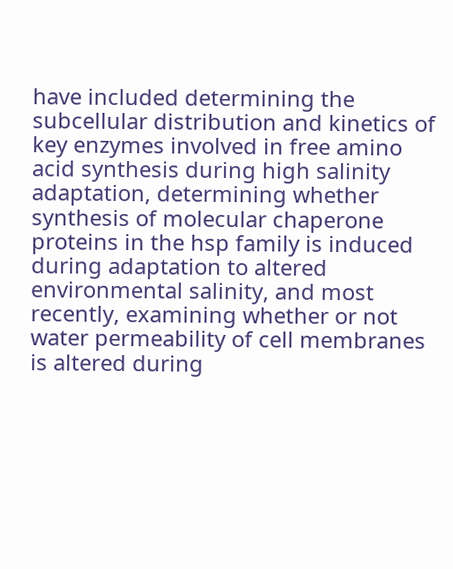have included determining the subcellular distribution and kinetics of key enzymes involved in free amino acid synthesis during high salinity adaptation, determining whether synthesis of molecular chaperone proteins in the hsp family is induced during adaptation to altered environmental salinity, and most recently, examining whether or not water permeability of cell membranes is altered during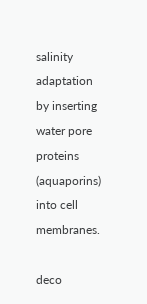salinity adaptation by inserting water pore proteins (aquaporins) into cell membranes.

deco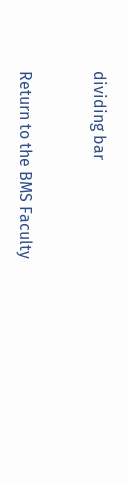dividing bar


Return to the BMS Faculty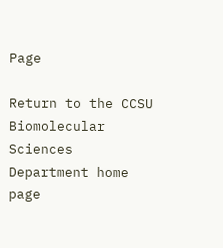Page

Return to the CCSU Biomolecular Sciences Department home page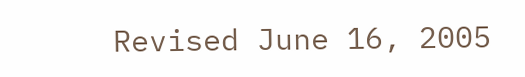Revised June 16, 2005